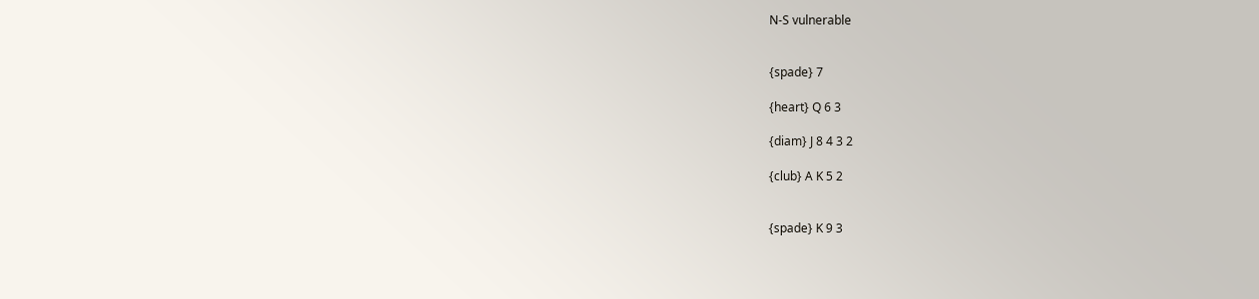N-S vulnerable


{spade} 7

{heart} Q 6 3

{diam} J 8 4 3 2

{club} A K 5 2


{spade} K 9 3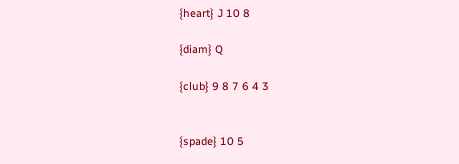{heart} J 10 8

{diam} Q

{club} 9 8 7 6 4 3


{spade} 10 5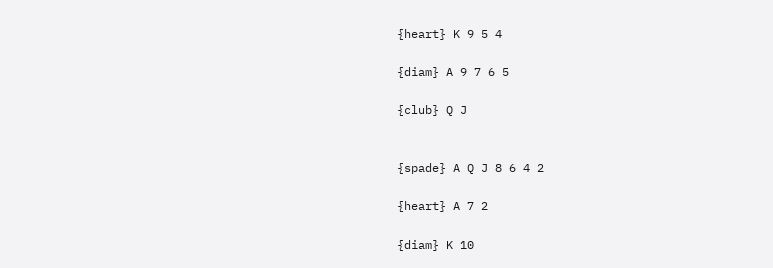{heart} K 9 5 4

{diam} A 9 7 6 5

{club} Q J


{spade} A Q J 8 6 4 2

{heart} A 7 2

{diam} K 10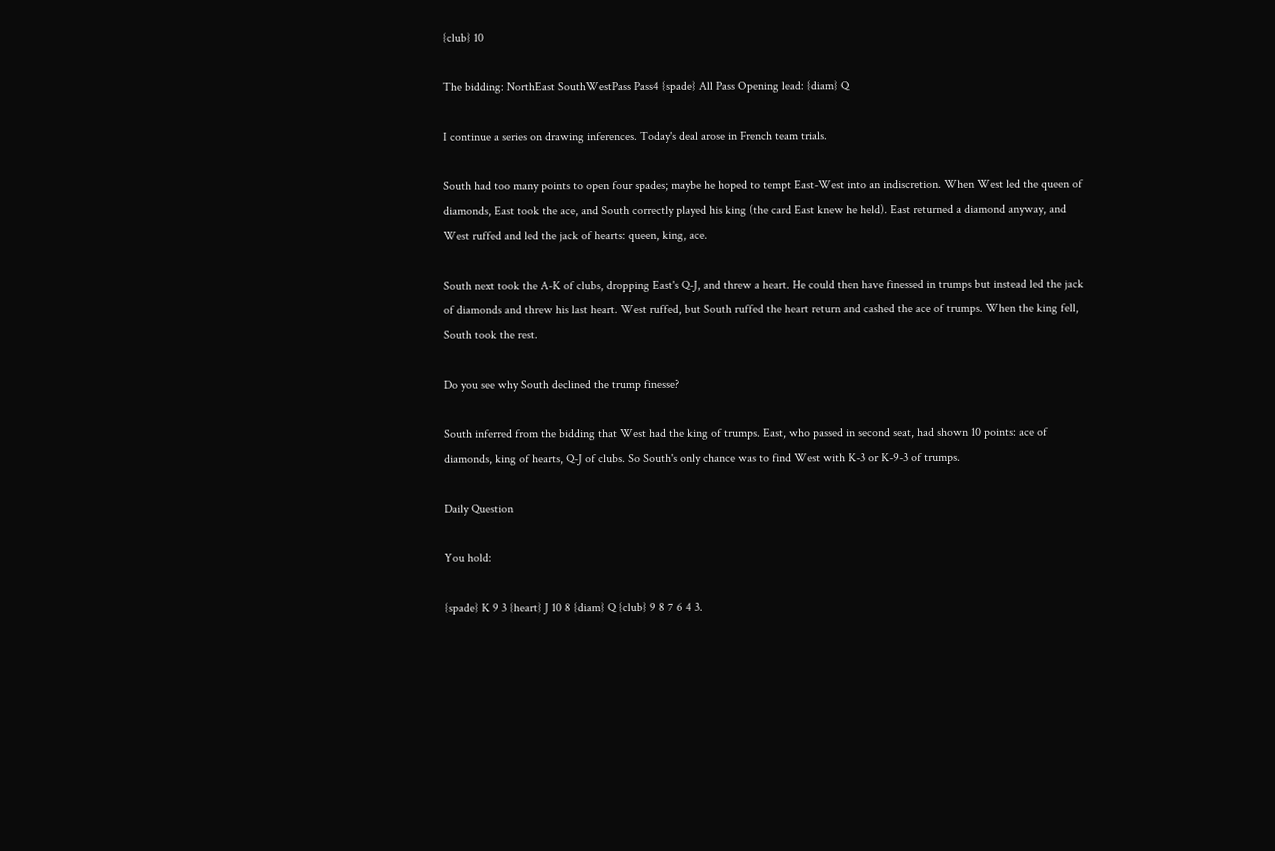{club} 10

The bidding: NorthEast SouthWestPass Pass4 {spade} All Pass Opening lead: {diam} Q

I continue a series on drawing inferences. Today's deal arose in French team trials.

South had too many points to open four spades; maybe he hoped to tempt East-West into an indiscretion. When West led the queen of diamonds, East took the ace, and South correctly played his king (the card East knew he held). East returned a diamond anyway, and West ruffed and led the jack of hearts: queen, king, ace.

South next took the A-K of clubs, dropping East's Q-J, and threw a heart. He could then have finessed in trumps but instead led the jack of diamonds and threw his last heart. West ruffed, but South ruffed the heart return and cashed the ace of trumps. When the king fell, South took the rest.

Do you see why South declined the trump finesse?

South inferred from the bidding that West had the king of trumps. East, who passed in second seat, had shown 10 points: ace of diamonds, king of hearts, Q-J of clubs. So South's only chance was to find West with K-3 or K-9-3 of trumps.

Daily Question

You hold:

{spade} K 9 3 {heart} J 10 8 {diam} Q {club} 9 8 7 6 4 3.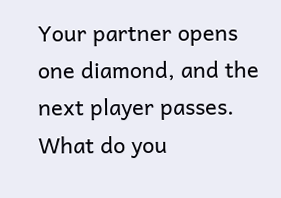Your partner opens one diamond, and the next player passes. What do you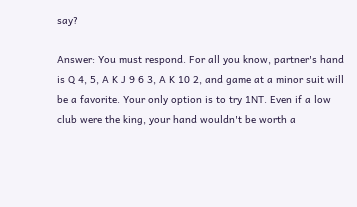say?

Answer: You must respond. For all you know, partner's hand is Q 4, 5, A K J 9 6 3, A K 10 2, and game at a minor suit will be a favorite. Your only option is to try 1NT. Even if a low club were the king, your hand wouldn't be worth a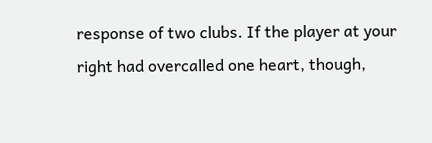response of two clubs. If the player at your right had overcalled one heart, though,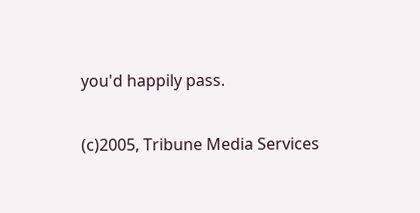you'd happily pass.

(c)2005, Tribune Media Services